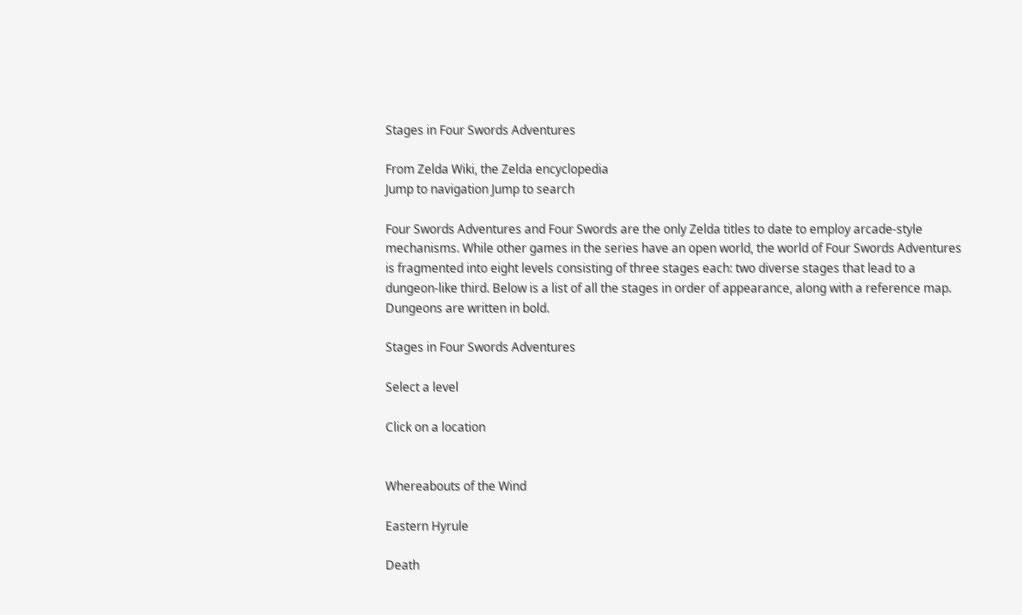Stages in Four Swords Adventures

From Zelda Wiki, the Zelda encyclopedia
Jump to navigation Jump to search

Four Swords Adventures and Four Swords are the only Zelda titles to date to employ arcade-style mechanisms. While other games in the series have an open world, the world of Four Swords Adventures is fragmented into eight levels consisting of three stages each: two diverse stages that lead to a dungeon-like third. Below is a list of all the stages in order of appearance, along with a reference map. Dungeons are written in bold.

Stages in Four Swords Adventures

Select a level

Click on a location


Whereabouts of the Wind

Eastern Hyrule

Death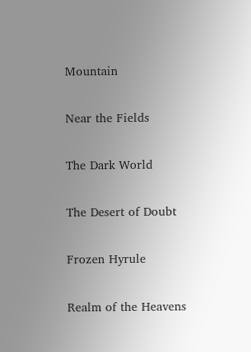Mountain

Near the Fields

The Dark World

The Desert of Doubt

Frozen Hyrule

Realm of the Heavens